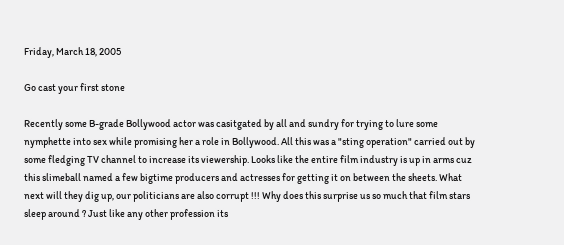Friday, March 18, 2005

Go cast your first stone

Recently some B-grade Bollywood actor was casitgated by all and sundry for trying to lure some nymphette into sex while promising her a role in Bollywood. All this was a "sting operation" carried out by some fledging TV channel to increase its viewership. Looks like the entire film industry is up in arms cuz this slimeball named a few bigtime producers and actresses for getting it on between the sheets. What next will they dig up, our politicians are also corrupt !!! Why does this surprise us so much that film stars sleep around ? Just like any other profession its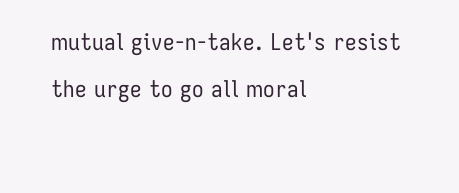mutual give-n-take. Let's resist the urge to go all moral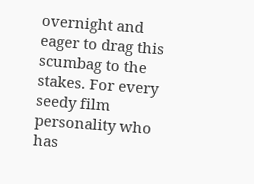overnight and eager to drag this scumbag to the stakes. For every seedy film personality who has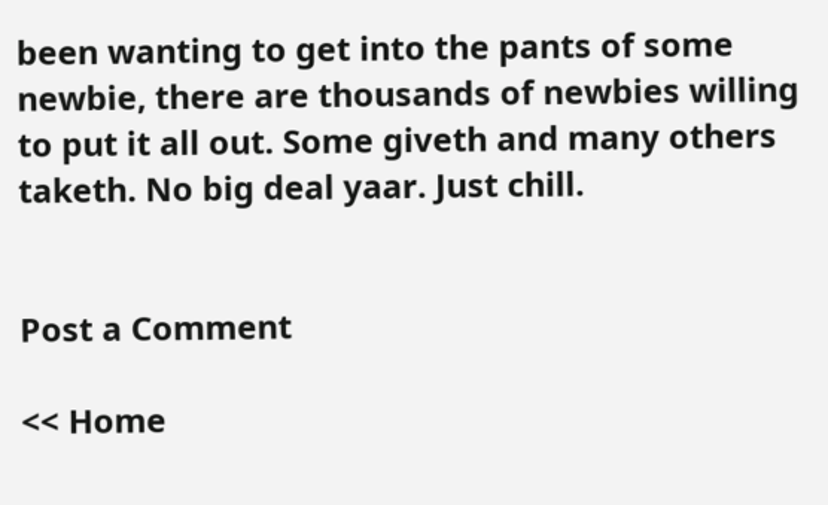been wanting to get into the pants of some newbie, there are thousands of newbies willing to put it all out. Some giveth and many others taketh. No big deal yaar. Just chill.


Post a Comment

<< Home